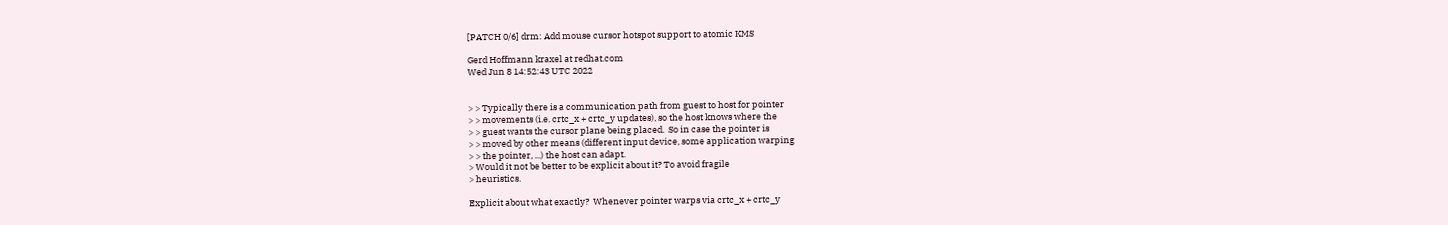[PATCH 0/6] drm: Add mouse cursor hotspot support to atomic KMS

Gerd Hoffmann kraxel at redhat.com
Wed Jun 8 14:52:43 UTC 2022


> > Typically there is a communication path from guest to host for pointer
> > movements (i.e. crtc_x + crtc_y updates), so the host knows where the
> > guest wants the cursor plane being placed.  So in case the pointer is
> > moved by other means (different input device, some application warping
> > the pointer, ...) the host can adapt.
> Would it not be better to be explicit about it? To avoid fragile
> heuristics.

Explicit about what exactly?  Whenever pointer warps via crtc_x + crtc_y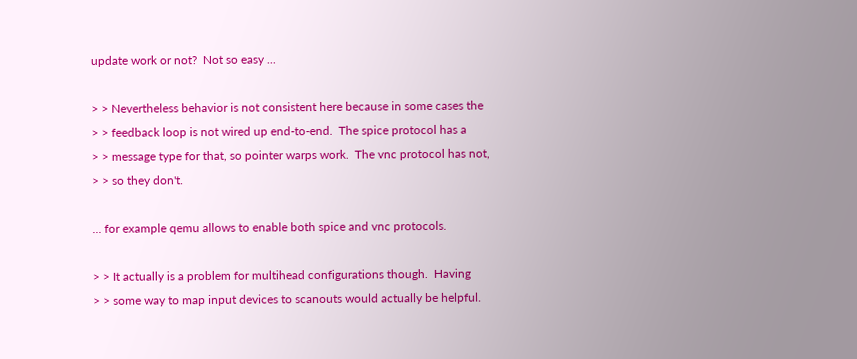update work or not?  Not so easy ...

> > Nevertheless behavior is not consistent here because in some cases the
> > feedback loop is not wired up end-to-end.  The spice protocol has a
> > message type for that, so pointer warps work.  The vnc protocol has not,
> > so they don't.

... for example qemu allows to enable both spice and vnc protocols.

> > It actually is a problem for multihead configurations though.  Having
> > some way to map input devices to scanouts would actually be helpful.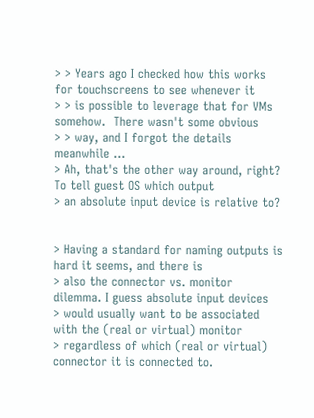> > Years ago I checked how this works for touchscreens to see whenever it
> > is possible to leverage that for VMs somehow.  There wasn't some obvious
> > way, and I forgot the details meanwhile ...
> Ah, that's the other way around, right? To tell guest OS which output
> an absolute input device is relative to?


> Having a standard for naming outputs is hard it seems, and there is
> also the connector vs. monitor dilemma. I guess absolute input devices
> would usually want to be associated with the (real or virtual) monitor
> regardless of which (real or virtual) connector it is connected to.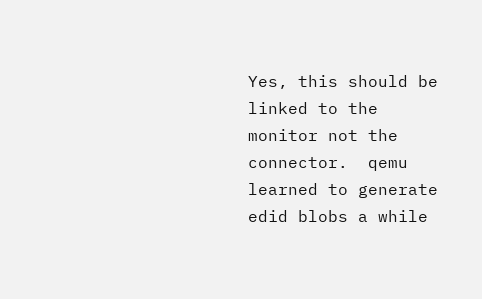Yes, this should be linked to the monitor not the connector.  qemu
learned to generate edid blobs a while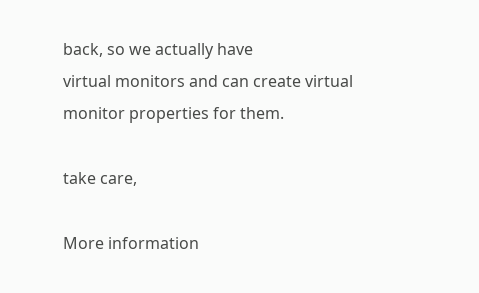back, so we actually have
virtual monitors and can create virtual monitor properties for them.

take care,

More information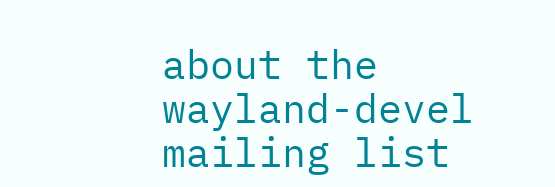about the wayland-devel mailing list